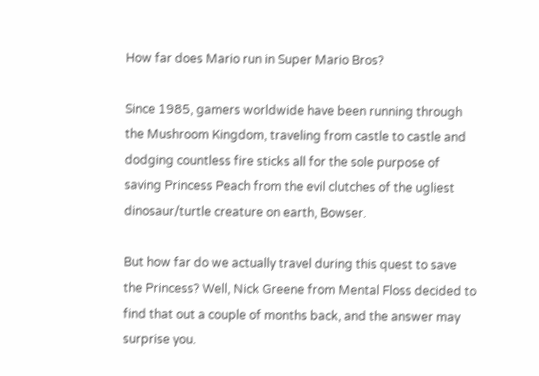How far does Mario run in Super Mario Bros?

Since 1985, gamers worldwide have been running through the Mushroom Kingdom, traveling from castle to castle and dodging countless fire sticks all for the sole purpose of saving Princess Peach from the evil clutches of the ugliest dinosaur/turtle creature on earth, Bowser.

But how far do we actually travel during this quest to save the Princess? Well, Nick Greene from Mental Floss decided to find that out a couple of months back, and the answer may surprise you.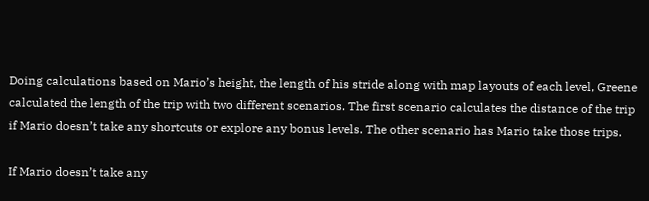Doing calculations based on Mario’s height, the length of his stride along with map layouts of each level, Greene calculated the length of the trip with two different scenarios. The first scenario calculates the distance of the trip if Mario doesn’t take any shortcuts or explore any bonus levels. The other scenario has Mario take those trips.

If Mario doesn’t take any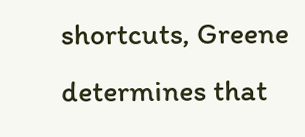shortcuts, Greene determines that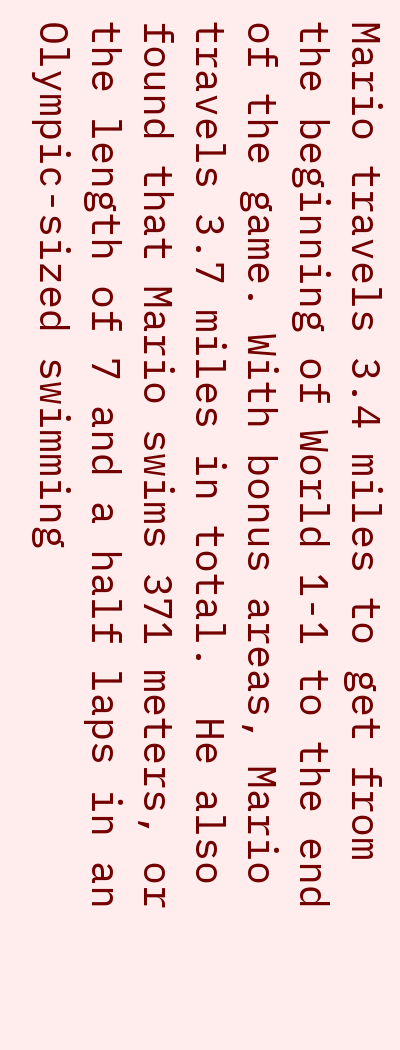Mario travels 3.4 miles to get from the beginning of World 1-1 to the end of the game. With bonus areas, Mario travels 3.7 miles in total.  He also found that Mario swims 371 meters, or the length of 7 and a half laps in an Olympic-sized swimming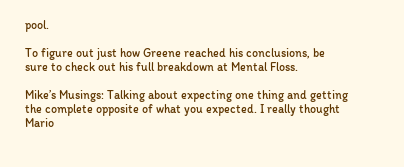pool.

To figure out just how Greene reached his conclusions, be sure to check out his full breakdown at Mental Floss.

Mike’s Musings: Talking about expecting one thing and getting the complete opposite of what you expected. I really thought Mario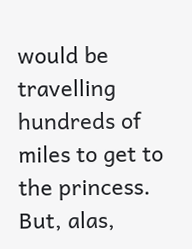would be travelling hundreds of miles to get to the princess. But, alas,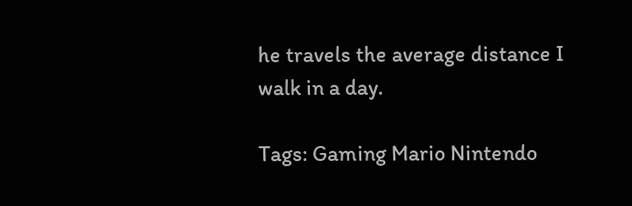he travels the average distance I walk in a day.

Tags: Gaming Mario Nintendo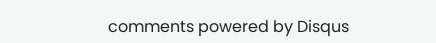comments powered by Disqus